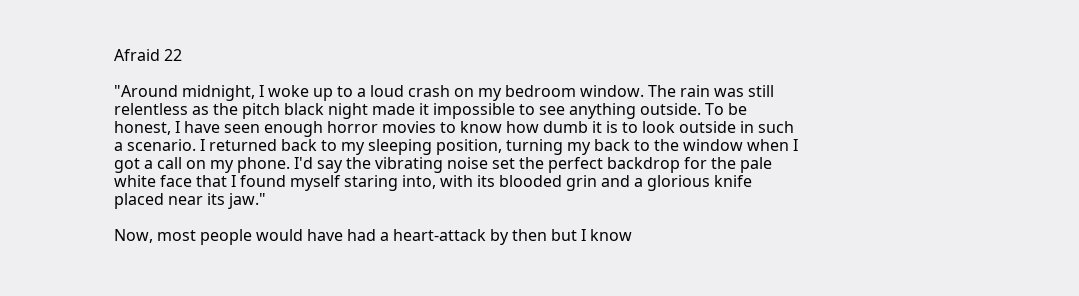Afraid 22

"Around midnight, I woke up to a loud crash on my bedroom window. The rain was still relentless as the pitch black night made it impossible to see anything outside. To be honest, I have seen enough horror movies to know how dumb it is to look outside in such a scenario. I returned back to my sleeping position, turning my back to the window when I got a call on my phone. I'd say the vibrating noise set the perfect backdrop for the pale white face that I found myself staring into, with its blooded grin and a glorious knife placed near its jaw."

Now, most people would have had a heart-attack by then but I know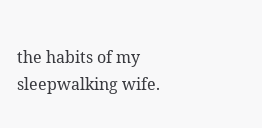the habits of my sleepwalking wife.